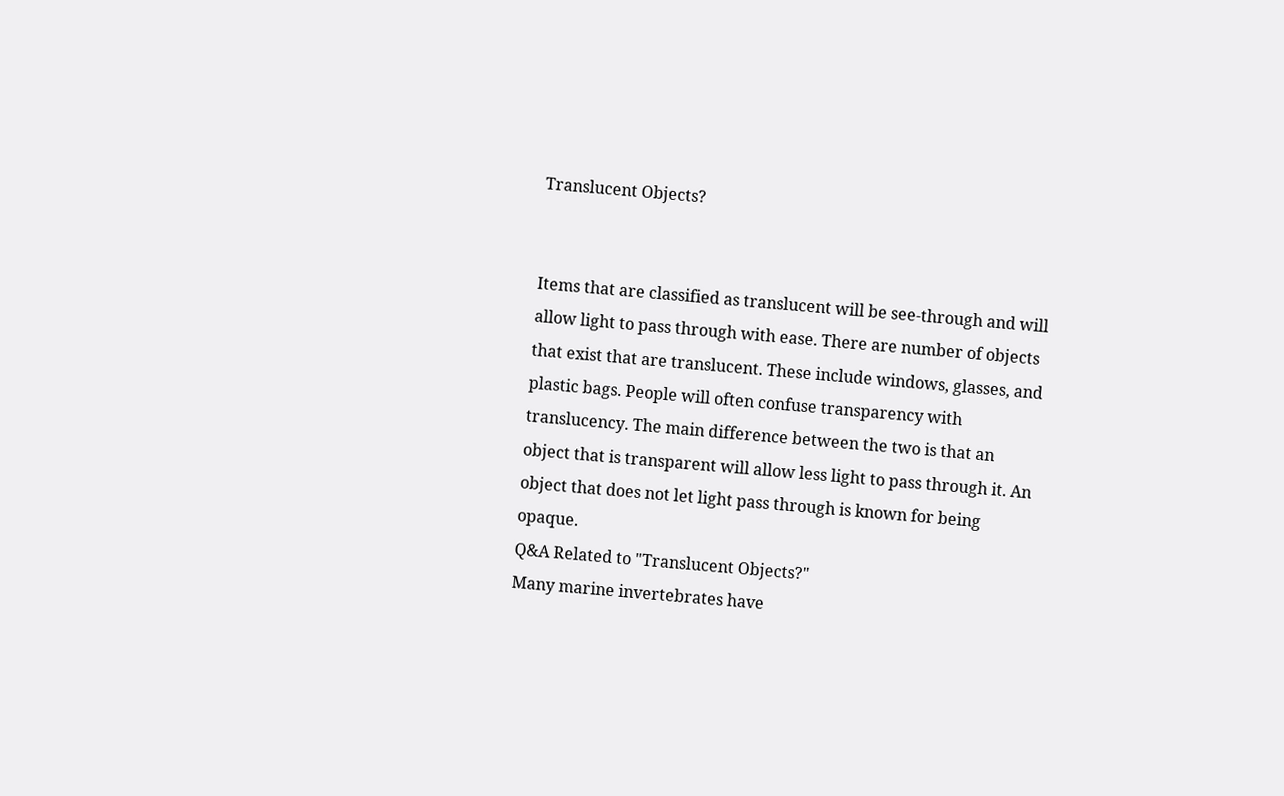Translucent Objects?


Items that are classified as translucent will be see-through and will allow light to pass through with ease. There are number of objects that exist that are translucent. These include windows, glasses, and plastic bags. People will often confuse transparency with translucency. The main difference between the two is that an object that is transparent will allow less light to pass through it. An object that does not let light pass through is known for being opaque.
Q&A Related to "Translucent Objects?"
Many marine invertebrates have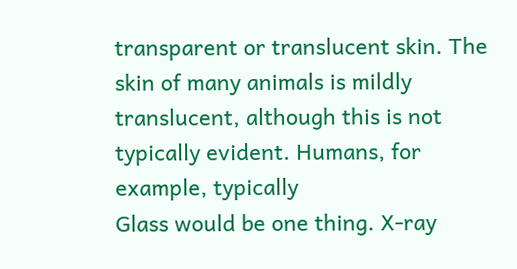transparent or translucent skin. The skin of many animals is mildly translucent, although this is not typically evident. Humans, for example, typically
Glass would be one thing. X-ray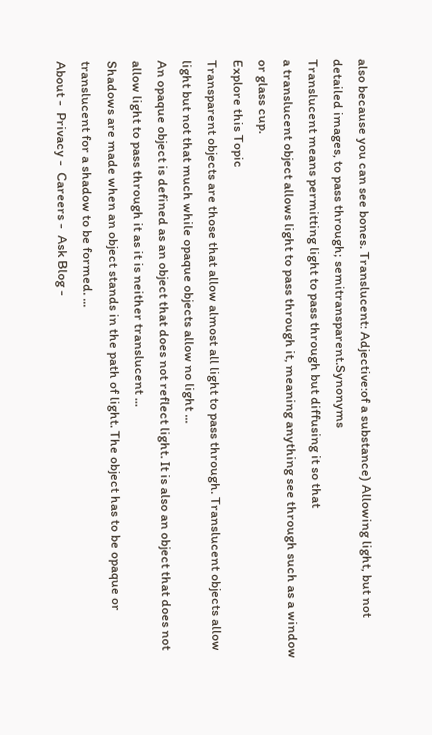also because you can see bones. Translucent: Adjective:of a substance) Allowing light, but not detailed images, to pass through; semitransparent.Synonyms
Translucent means permitting light to pass through but diffusing it so that
a translucent object allows light to pass through it, meaning anything see through such as a window or glass cup.
Explore this Topic
Transparent objects are those that allow almost all light to pass through. Translucent objects allow light but not that much while opaque objects allow no light ...
An opaque object is defined as an object that does not reflect light. It is also an object that does not allow light to pass through it as it is neither translucent ...
Shadows are made when an object stands in the path of light. The object has to be opaque or translucent for a shadow to be formed. ...
About -  Privacy -  Careers -  Ask Blog -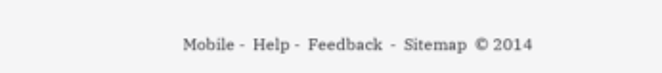Mobile -  Help -  Feedback  -  Sitemap  © 2014